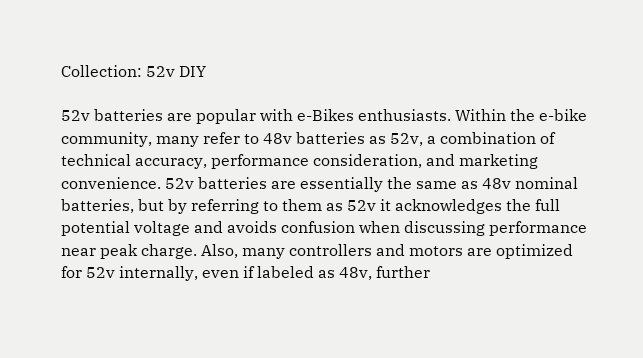Collection: 52v DIY

52v batteries are popular with e-Bikes enthusiasts. Within the e-bike community, many refer to 48v batteries as 52v, a combination of technical accuracy, performance consideration, and marketing convenience. 52v batteries are essentially the same as 48v nominal batteries, but by referring to them as 52v it acknowledges the full potential voltage and avoids confusion when discussing performance near peak charge. Also, many controllers and motors are optimized for 52v internally, even if labeled as 48v, further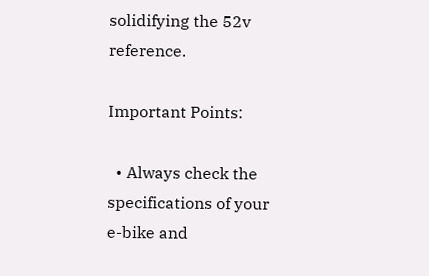solidifying the 52v reference.

Important Points:

  • Always check the specifications of your e-bike and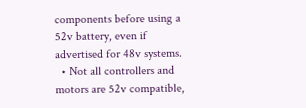components before using a 52v battery, even if advertised for 48v systems.
  • Not all controllers and motors are 52v compatible,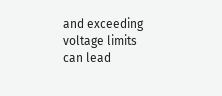and exceeding voltage limits can lead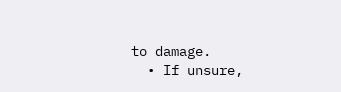to damage.
  • If unsure,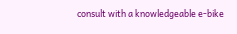consult with a knowledgeable e-bike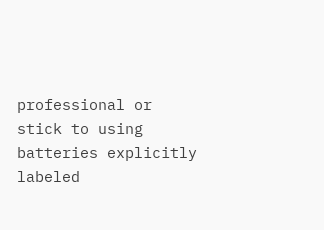professional or stick to using batteries explicitly labeled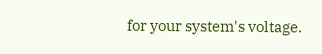for your system's voltage.